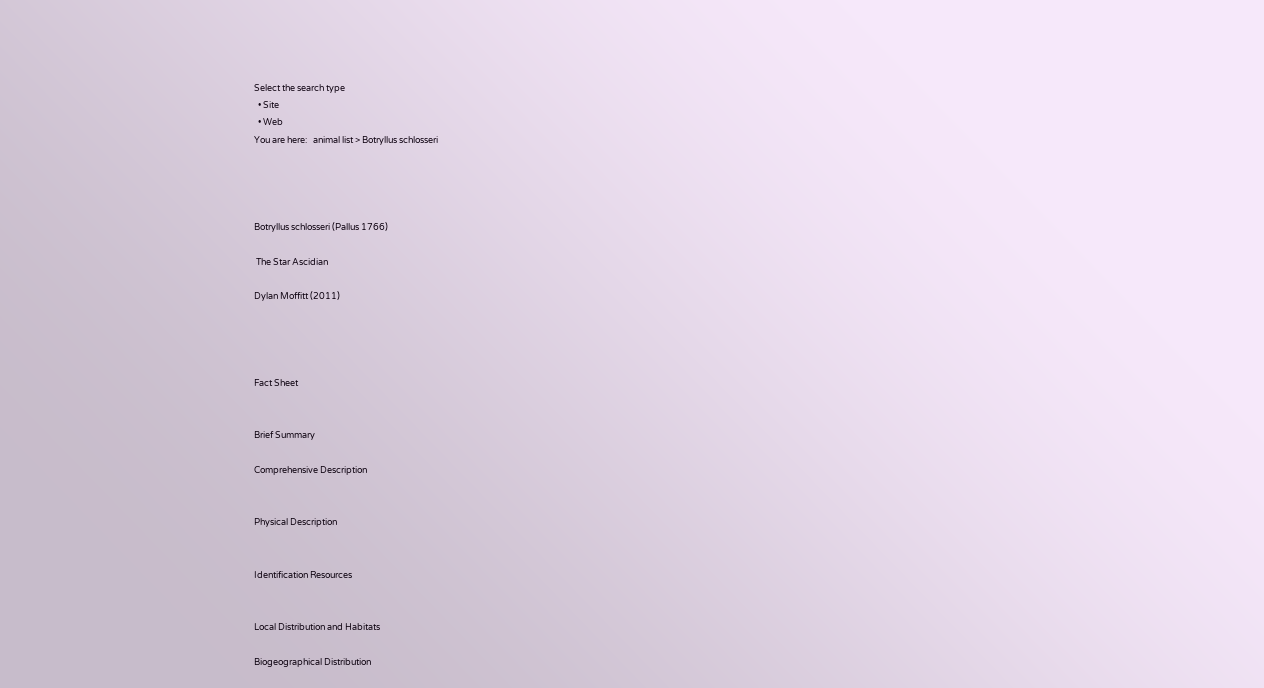Select the search type
  • Site
  • Web
You are here:   animal list > Botryllus schlosseri




Botryllus schlosseri (Pallus 1766)

 The Star Ascidian

Dylan Moffitt (2011)




Fact Sheet


Brief Summary

Comprehensive Description


Physical Description


Identification Resources


Local Distribution and Habitats

Biogeographical Distribution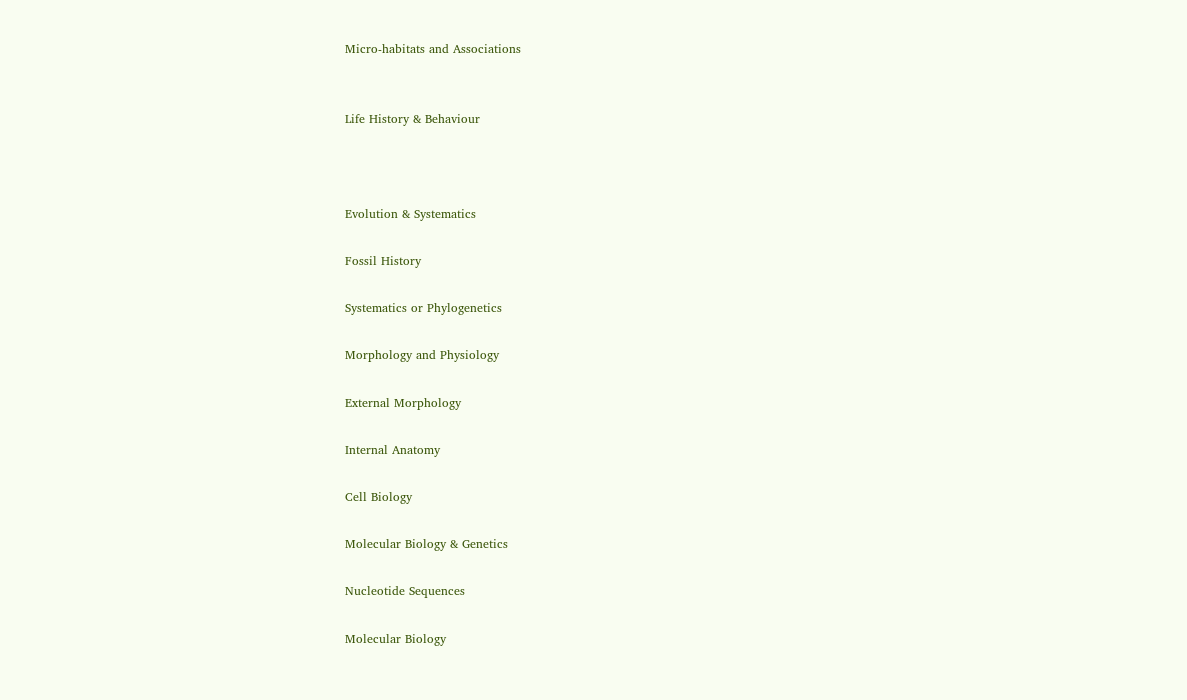Micro-habitats and Associations


Life History & Behaviour



Evolution & Systematics

Fossil History

Systematics or Phylogenetics

Morphology and Physiology

External Morphology

Internal Anatomy

Cell Biology

Molecular Biology & Genetics

Nucleotide Sequences

Molecular Biology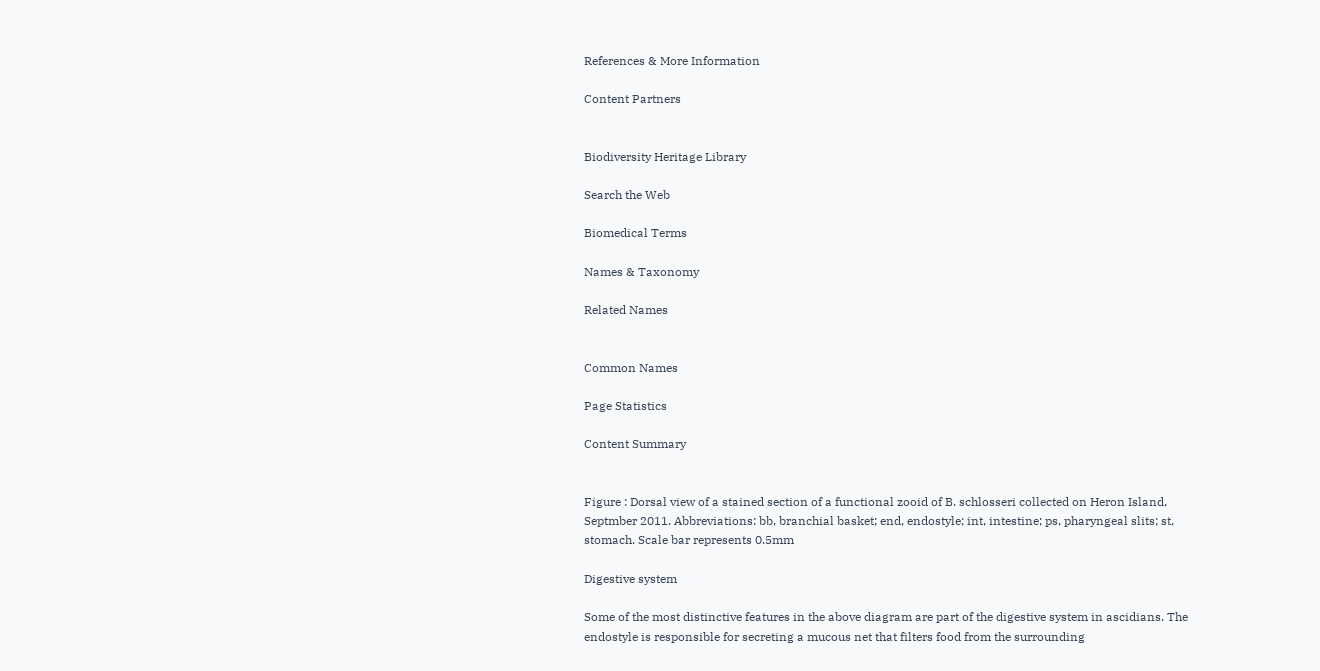References & More Information

Content Partners


Biodiversity Heritage Library

Search the Web

Biomedical Terms

Names & Taxonomy

Related Names


Common Names

Page Statistics

Content Summary


Figure : Dorsal view of a stained section of a functional zooid of B. schlosseri collected on Heron Island, Septmber 2011. Abbreviations: bb, branchial basket; end, endostyle; int, intestine; ps, pharyngeal slits; st, stomach. Scale bar represents 0.5mm

Digestive system

Some of the most distinctive features in the above diagram are part of the digestive system in ascidians. The endostyle is responsible for secreting a mucous net that filters food from the surrounding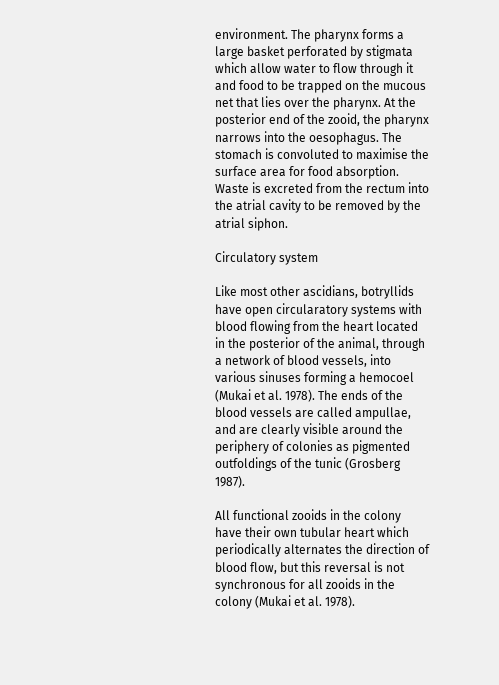environment. The pharynx forms a large basket perforated by stigmata which allow water to flow through it and food to be trapped on the mucous net that lies over the pharynx. At the posterior end of the zooid, the pharynx narrows into the oesophagus. The stomach is convoluted to maximise the surface area for food absorption. Waste is excreted from the rectum into the atrial cavity to be removed by the atrial siphon.

Circulatory system

Like most other ascidians, botryllids have open circularatory systems with blood flowing from the heart located in the posterior of the animal, through a network of blood vessels, into various sinuses forming a hemocoel (Mukai et al. 1978). The ends of the blood vessels are called ampullae, and are clearly visible around the periphery of colonies as pigmented outfoldings of the tunic (Grosberg 1987).

All functional zooids in the colony have their own tubular heart which periodically alternates the direction of blood flow, but this reversal is not synchronous for all zooids in the colony (Mukai et al. 1978).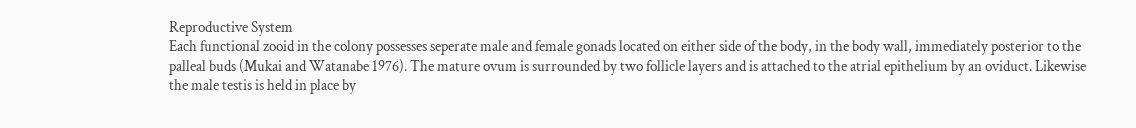Reproductive System
Each functional zooid in the colony possesses seperate male and female gonads located on either side of the body, in the body wall, immediately posterior to the palleal buds (Mukai and Watanabe 1976). The mature ovum is surrounded by two follicle layers and is attached to the atrial epithelium by an oviduct. Likewise the male testis is held in place by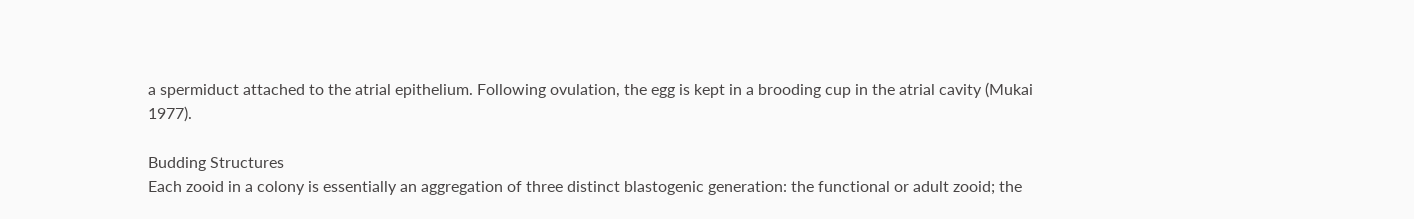a spermiduct attached to the atrial epithelium. Following ovulation, the egg is kept in a brooding cup in the atrial cavity (Mukai 1977).

Budding Structures
Each zooid in a colony is essentially an aggregation of three distinct blastogenic generation: the functional or adult zooid; the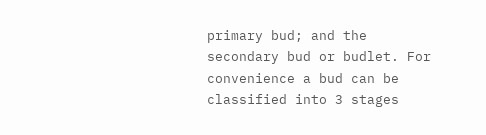primary bud; and the secondary bud or budlet. For convenience a bud can be classified into 3 stages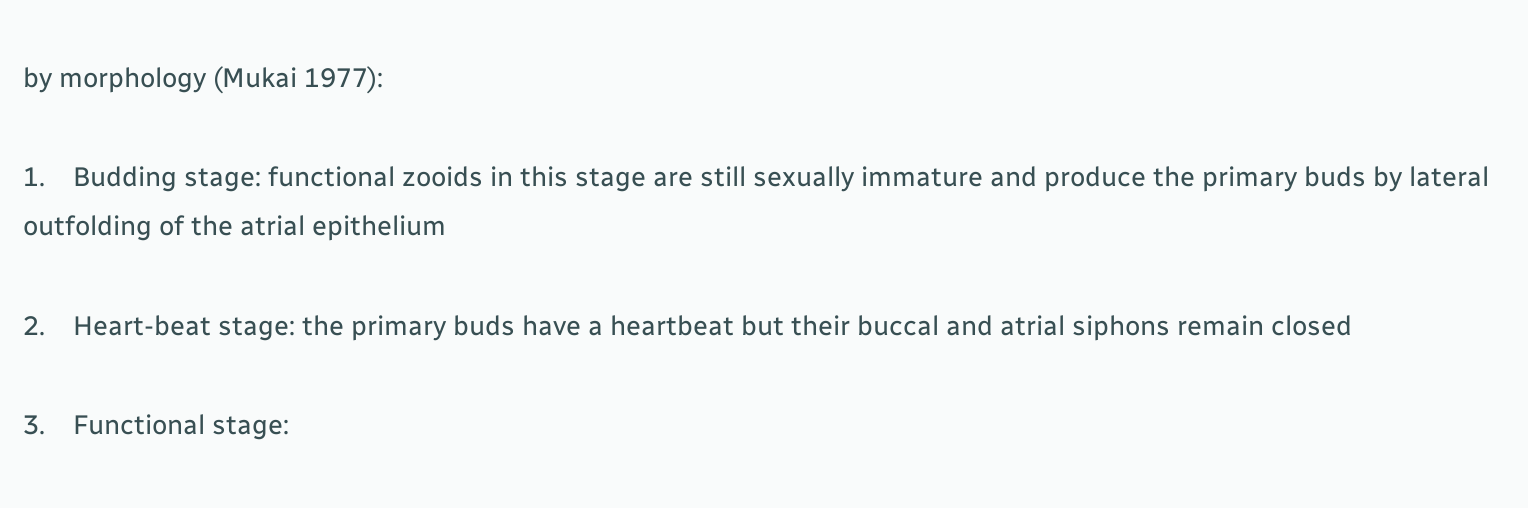by morphology (Mukai 1977):

1.    Budding stage: functional zooids in this stage are still sexually immature and produce the primary buds by lateral outfolding of the atrial epithelium

2.    Heart-beat stage: the primary buds have a heartbeat but their buccal and atrial siphons remain closed

3.    Functional stage: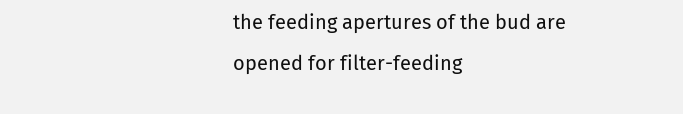the feeding apertures of the bud are opened for filter-feeding